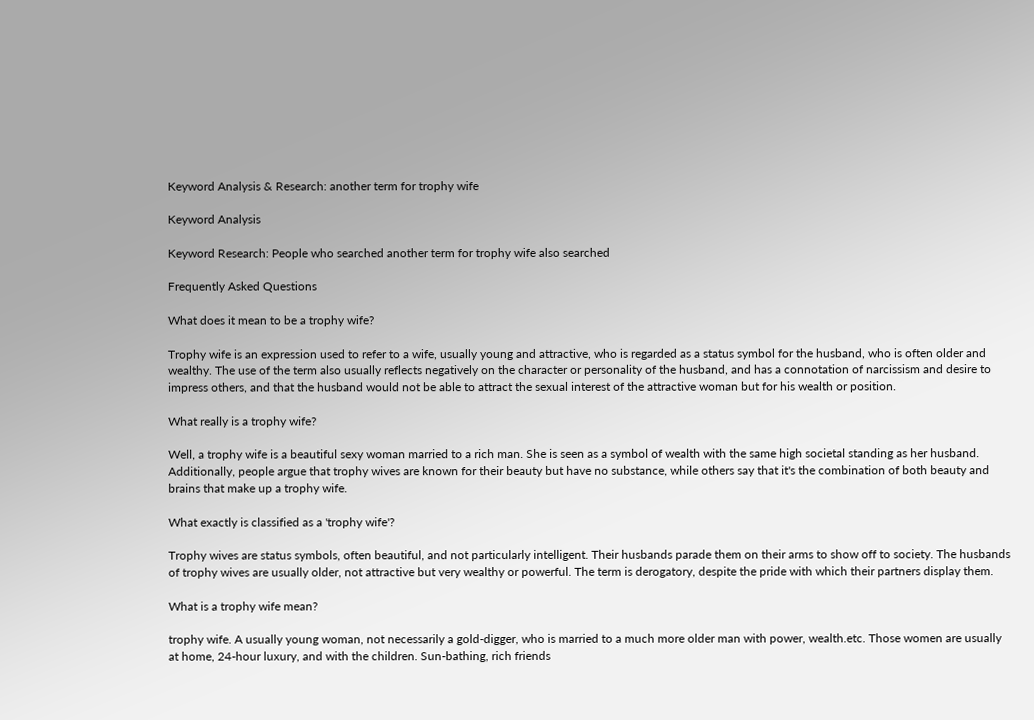Keyword Analysis & Research: another term for trophy wife

Keyword Analysis

Keyword Research: People who searched another term for trophy wife also searched

Frequently Asked Questions

What does it mean to be a trophy wife?

Trophy wife is an expression used to refer to a wife, usually young and attractive, who is regarded as a status symbol for the husband, who is often older and wealthy. The use of the term also usually reflects negatively on the character or personality of the husband, and has a connotation of narcissism and desire to impress others, and that the husband would not be able to attract the sexual interest of the attractive woman but for his wealth or position.

What really is a trophy wife?

Well, a trophy wife is a beautiful sexy woman married to a rich man. She is seen as a symbol of wealth with the same high societal standing as her husband. Additionally, people argue that trophy wives are known for their beauty but have no substance, while others say that it's the combination of both beauty and brains that make up a trophy wife.

What exactly is classified as a 'trophy wife'?

Trophy wives are status symbols, often beautiful, and not particularly intelligent. Their husbands parade them on their arms to show off to society. The husbands of trophy wives are usually older, not attractive but very wealthy or powerful. The term is derogatory, despite the pride with which their partners display them.

What is a trophy wife mean?

trophy wife. A usually young woman, not necessarily a gold-digger, who is married to a much more older man with power, wealth.etc. Those women are usually at home, 24-hour luxury, and with the children. Sun-bathing, rich friends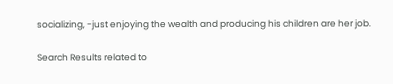socializing, -just enjoying the wealth and producing his children are her job.

Search Results related to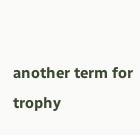another term for trophy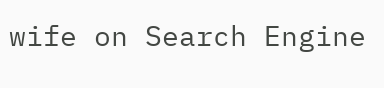wife on Search Engine